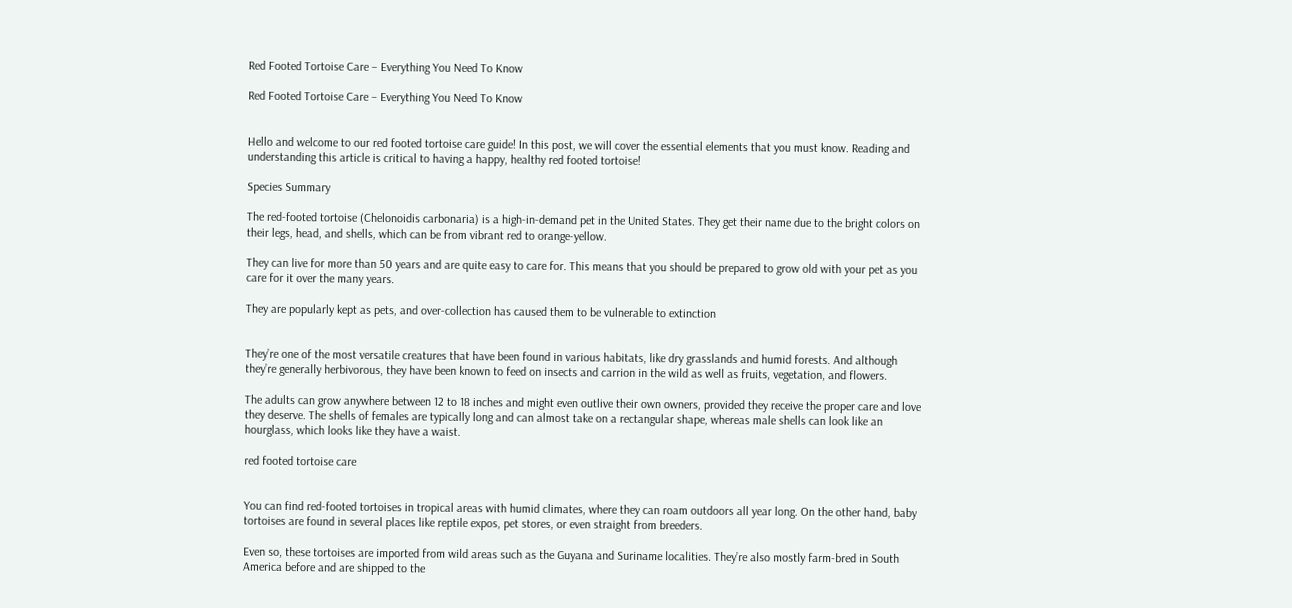Red Footed Tortoise Care – Everything You Need To Know

Red Footed Tortoise Care – Everything You Need To Know


Hello and welcome to our red footed tortoise care guide! In this post, we will cover the essential elements that you must know. Reading and understanding this article is critical to having a happy, healthy red footed tortoise!

Species Summary

The red-footed tortoise (Chelonoidis carbonaria) is a high-in-demand pet in the United States. They get their name due to the bright colors on their legs, head, and shells, which can be from vibrant red to orange-yellow.

They can live for more than 50 years and are quite easy to care for. This means that you should be prepared to grow old with your pet as you care for it over the many years.

They are popularly kept as pets, and over-collection has caused them to be vulnerable to extinction


They’re one of the most versatile creatures that have been found in various habitats, like dry grasslands and humid forests. And although they’re generally herbivorous, they have been known to feed on insects and carrion in the wild as well as fruits, vegetation, and flowers.

The adults can grow anywhere between 12 to 18 inches and might even outlive their own owners, provided they receive the proper care and love they deserve. The shells of females are typically long and can almost take on a rectangular shape, whereas male shells can look like an hourglass, which looks like they have a waist.

red footed tortoise care


You can find red-footed tortoises in tropical areas with humid climates, where they can roam outdoors all year long. On the other hand, baby tortoises are found in several places like reptile expos, pet stores, or even straight from breeders.

Even so, these tortoises are imported from wild areas such as the Guyana and Suriname localities. They’re also mostly farm-bred in South America before and are shipped to the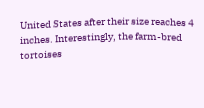United States after their size reaches 4 inches. Interestingly, the farm-bred tortoises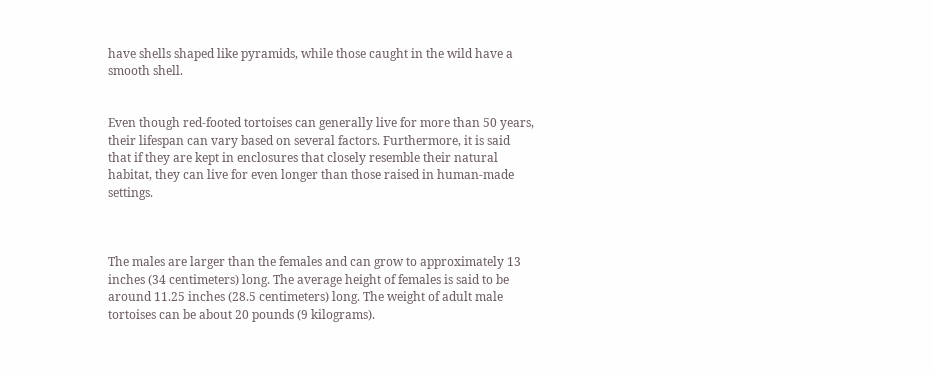have shells shaped like pyramids, while those caught in the wild have a smooth shell.


Even though red-footed tortoises can generally live for more than 50 years, their lifespan can vary based on several factors. Furthermore, it is said that if they are kept in enclosures that closely resemble their natural habitat, they can live for even longer than those raised in human-made settings.



The males are larger than the females and can grow to approximately 13 inches (34 centimeters) long. The average height of females is said to be around 11.25 inches (28.5 centimeters) long. The weight of adult male tortoises can be about 20 pounds (9 kilograms).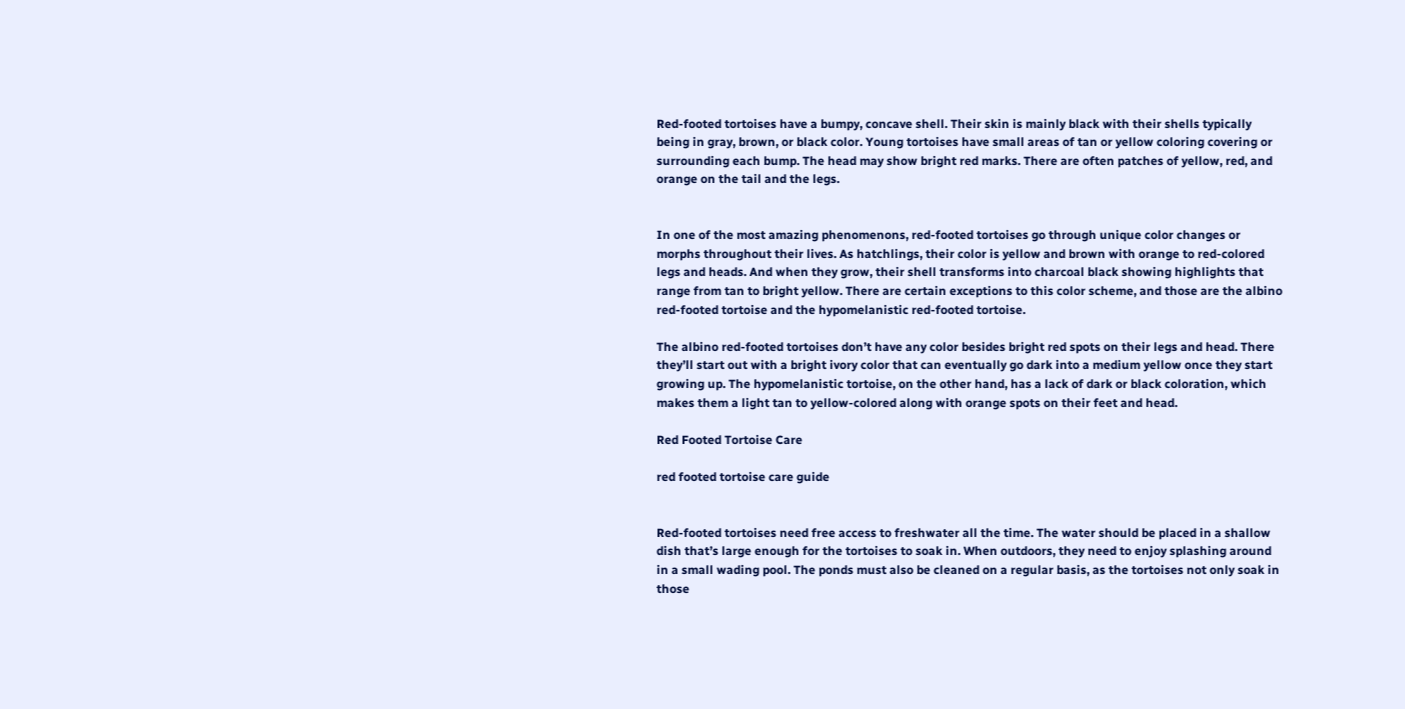Red-footed tortoises have a bumpy, concave shell. Their skin is mainly black with their shells typically being in gray, brown, or black color. Young tortoises have small areas of tan or yellow coloring covering or surrounding each bump. The head may show bright red marks. There are often patches of yellow, red, and orange on the tail and the legs.


In one of the most amazing phenomenons, red-footed tortoises go through unique color changes or morphs throughout their lives. As hatchlings, their color is yellow and brown with orange to red-colored legs and heads. And when they grow, their shell transforms into charcoal black showing highlights that range from tan to bright yellow. There are certain exceptions to this color scheme, and those are the albino red-footed tortoise and the hypomelanistic red-footed tortoise.

The albino red-footed tortoises don’t have any color besides bright red spots on their legs and head. There they’ll start out with a bright ivory color that can eventually go dark into a medium yellow once they start growing up. The hypomelanistic tortoise, on the other hand, has a lack of dark or black coloration, which makes them a light tan to yellow-colored along with orange spots on their feet and head.

Red Footed Tortoise Care

red footed tortoise care guide


Red-footed tortoises need free access to freshwater all the time. The water should be placed in a shallow dish that’s large enough for the tortoises to soak in. When outdoors, they need to enjoy splashing around in a small wading pool. The ponds must also be cleaned on a regular basis, as the tortoises not only soak in those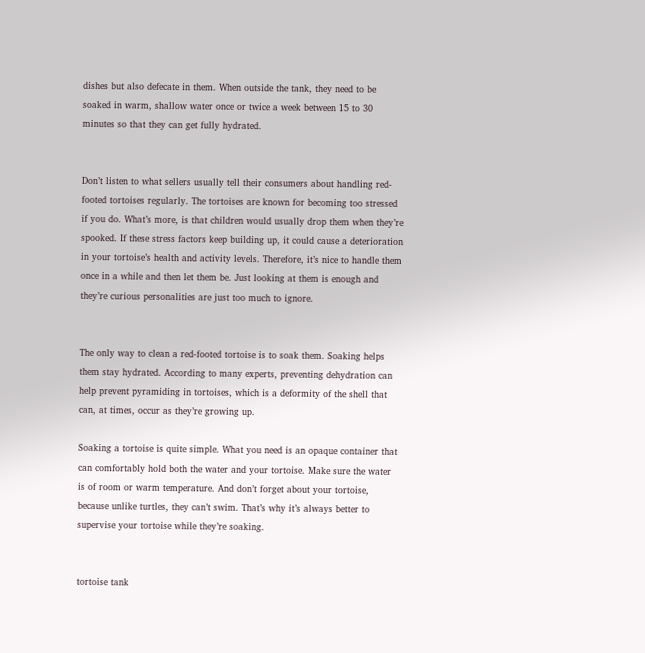dishes but also defecate in them. When outside the tank, they need to be soaked in warm, shallow water once or twice a week between 15 to 30 minutes so that they can get fully hydrated.


Don’t listen to what sellers usually tell their consumers about handling red-footed tortoises regularly. The tortoises are known for becoming too stressed if you do. What’s more, is that children would usually drop them when they’re spooked. If these stress factors keep building up, it could cause a deterioration in your tortoise’s health and activity levels. Therefore, it’s nice to handle them once in a while and then let them be. Just looking at them is enough and they’re curious personalities are just too much to ignore.


The only way to clean a red-footed tortoise is to soak them. Soaking helps them stay hydrated. According to many experts, preventing dehydration can help prevent pyramiding in tortoises, which is a deformity of the shell that can, at times, occur as they’re growing up.

Soaking a tortoise is quite simple. What you need is an opaque container that can comfortably hold both the water and your tortoise. Make sure the water is of room or warm temperature. And don’t forget about your tortoise, because unlike turtles, they can’t swim. That’s why it’s always better to supervise your tortoise while they’re soaking.


tortoise tank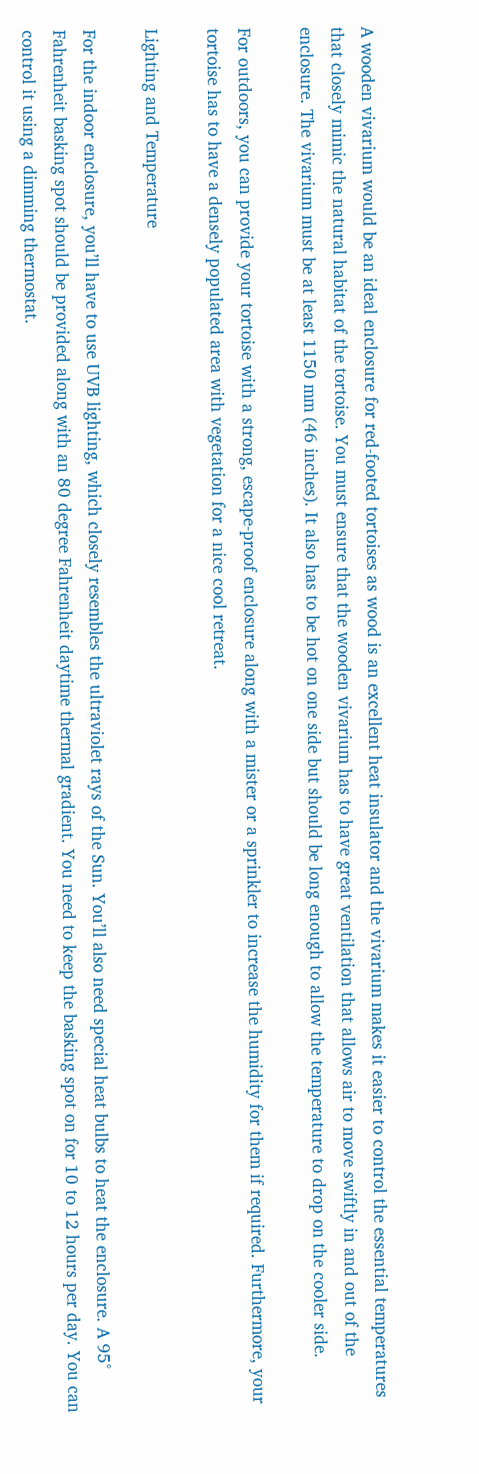A wooden vivarium would be an ideal enclosure for red-footed tortoises as wood is an excellent heat insulator and the vivarium makes it easier to control the essential temperatures that closely mimic the natural habitat of the tortoise. You must ensure that the wooden vivarium has to have great ventilation that allows air to move swiftly in and out of the enclosure. The vivarium must be at least 1150 mm (46 inches). It also has to be hot on one side but should be long enough to allow the temperature to drop on the cooler side.

For outdoors, you can provide your tortoise with a strong, escape-proof enclosure along with a mister or a sprinkler to increase the humidity for them if required. Furthermore, your tortoise has to have a densely populated area with vegetation for a nice cool retreat.

Lighting and Temperature

For the indoor enclosure, you’ll have to use UVB lighting, which closely resembles the ultraviolet rays of the Sun. You’ll also need special heat bulbs to heat the enclosure. A 95° Fahrenheit basking spot should be provided along with an 80 degree Fahrenheit daytime thermal gradient. You need to keep the basking spot on for 10 to 12 hours per day. You can control it using a dimming thermostat.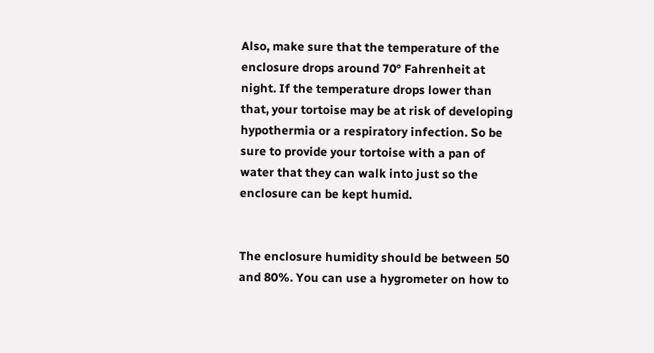Also, make sure that the temperature of the enclosure drops around 70° Fahrenheit at night. If the temperature drops lower than that, your tortoise may be at risk of developing hypothermia or a respiratory infection. So be sure to provide your tortoise with a pan of water that they can walk into just so the enclosure can be kept humid.


The enclosure humidity should be between 50 and 80%. You can use a hygrometer on how to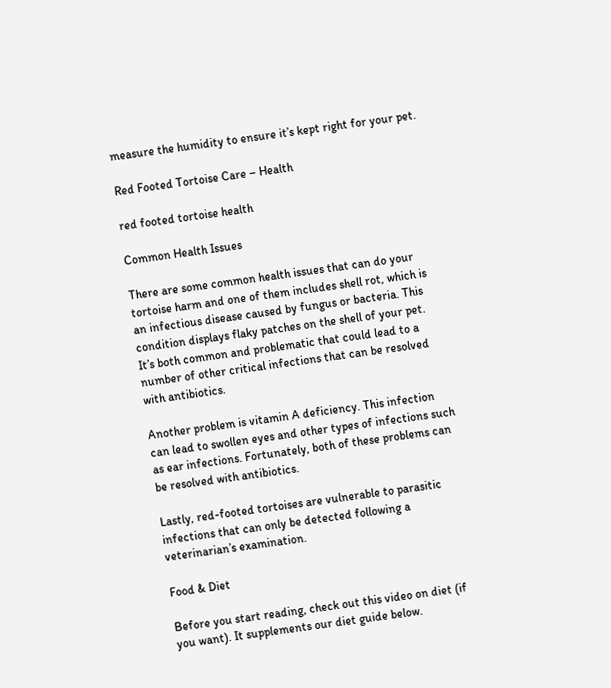measure the humidity to ensure it’s kept right for your pet.

Red Footed Tortoise Care – Health

red footed tortoise health

Common Health Issues

There are some common health issues that can do your tortoise harm and one of them includes shell rot, which is an infectious disease caused by fungus or bacteria. This condition displays flaky patches on the shell of your pet. It’s both common and problematic that could lead to a number of other critical infections that can be resolved with antibiotics.

Another problem is vitamin A deficiency. This infection can lead to swollen eyes and other types of infections such as ear infections. Fortunately, both of these problems can be resolved with antibiotics.

Lastly, red-footed tortoises are vulnerable to parasitic infections that can only be detected following a veterinarian’s examination.

Food & Diet

Before you start reading, check out this video on diet (if you want). It supplements our diet guide below.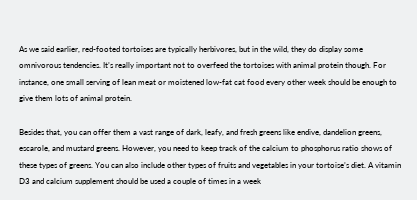As we said earlier, red-footed tortoises are typically herbivores, but in the wild, they do display some omnivorous tendencies. It’s really important not to overfeed the tortoises with animal protein though. For instance, one small serving of lean meat or moistened low-fat cat food every other week should be enough to give them lots of animal protein.

Besides that, you can offer them a vast range of dark, leafy, and fresh greens like endive, dandelion greens, escarole, and mustard greens. However, you need to keep track of the calcium to phosphorus ratio shows of these types of greens. You can also include other types of fruits and vegetables in your tortoise’s diet. A vitamin D3 and calcium supplement should be used a couple of times in a week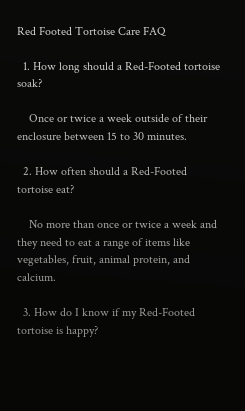Red Footed Tortoise Care FAQ

  1. How long should a Red-Footed tortoise soak?

    Once or twice a week outside of their enclosure between 15 to 30 minutes.

  2. How often should a Red-Footed tortoise eat?

    No more than once or twice a week and they need to eat a range of items like vegetables, fruit, animal protein, and calcium.

  3. How do I know if my Red-Footed tortoise is happy?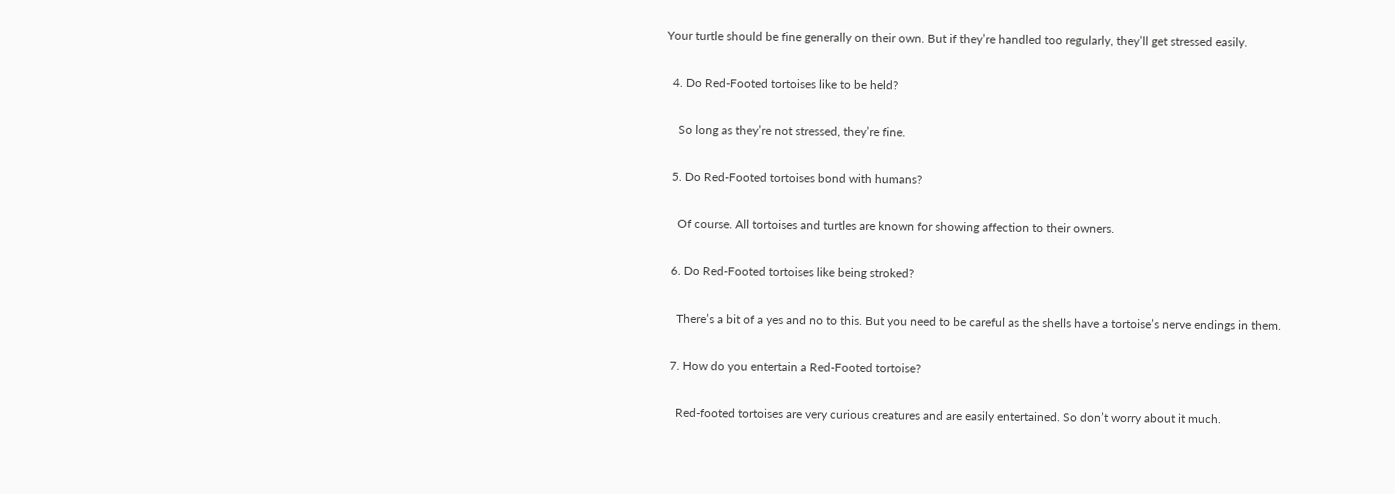Your turtle should be fine generally on their own. But if they’re handled too regularly, they’ll get stressed easily.

  4. Do Red-Footed tortoises like to be held?

    So long as they’re not stressed, they’re fine.

  5. Do Red-Footed tortoises bond with humans?

    Of course. All tortoises and turtles are known for showing affection to their owners.

  6. Do Red-Footed tortoises like being stroked?

    There’s a bit of a yes and no to this. But you need to be careful as the shells have a tortoise’s nerve endings in them.

  7. How do you entertain a Red-Footed tortoise?

    Red-footed tortoises are very curious creatures and are easily entertained. So don’t worry about it much.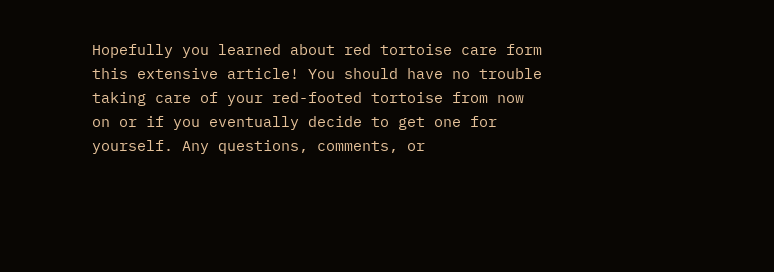Hopefully you learned about red tortoise care form this extensive article! You should have no trouble taking care of your red-footed tortoise from now on or if you eventually decide to get one for yourself. Any questions, comments, or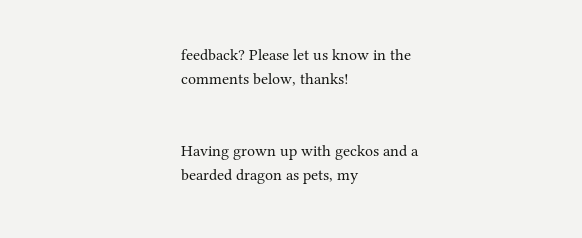feedback? Please let us know in the comments below, thanks!


Having grown up with geckos and a bearded dragon as pets, my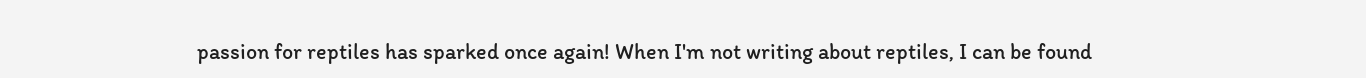passion for reptiles has sparked once again! When I'm not writing about reptiles, I can be found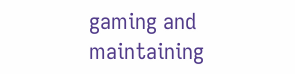gaming and maintaining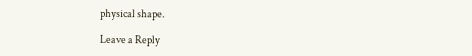physical shape.

Leave a Reply